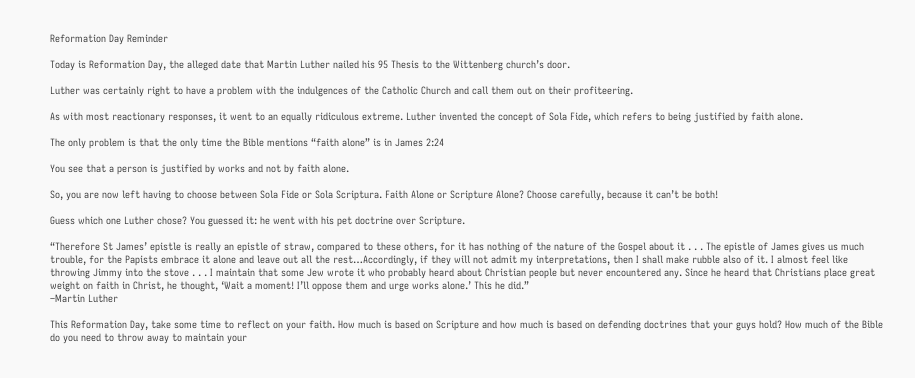Reformation Day Reminder

Today is Reformation Day, the alleged date that Martin Luther nailed his 95 Thesis to the Wittenberg church’s door.

Luther was certainly right to have a problem with the indulgences of the Catholic Church and call them out on their profiteering.

As with most reactionary responses, it went to an equally ridiculous extreme. Luther invented the concept of Sola Fide, which refers to being justified by faith alone.

The only problem is that the only time the Bible mentions “faith alone” is in James 2:24

You see that a person is justified by works and not by faith alone.

So, you are now left having to choose between Sola Fide or Sola Scriptura. Faith Alone or Scripture Alone? Choose carefully, because it can’t be both!

Guess which one Luther chose? You guessed it: he went with his pet doctrine over Scripture.

“Therefore St James’ epistle is really an epistle of straw, compared to these others, for it has nothing of the nature of the Gospel about it . . . The epistle of James gives us much trouble, for the Papists embrace it alone and leave out all the rest…Accordingly, if they will not admit my interpretations, then I shall make rubble also of it. I almost feel like throwing Jimmy into the stove . . . I maintain that some Jew wrote it who probably heard about Christian people but never encountered any. Since he heard that Christians place great weight on faith in Christ, he thought, ‘Wait a moment! I’ll oppose them and urge works alone.’ This he did.”
–Martin Luther

This Reformation Day, take some time to reflect on your faith. How much is based on Scripture and how much is based on defending doctrines that your guys hold? How much of the Bible do you need to throw away to maintain your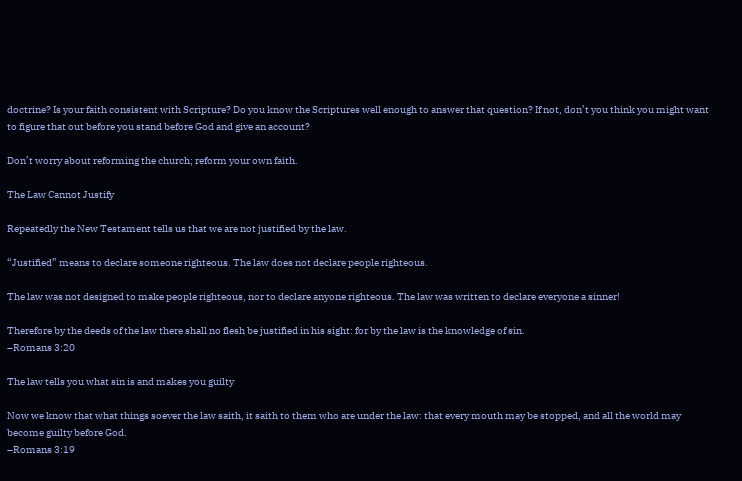doctrine? Is your faith consistent with Scripture? Do you know the Scriptures well enough to answer that question? If not, don’t you think you might want to figure that out before you stand before God and give an account?

Don’t worry about reforming the church; reform your own faith.

The Law Cannot Justify

Repeatedly the New Testament tells us that we are not justified by the law.

“Justified” means to declare someone righteous. The law does not declare people righteous.

The law was not designed to make people righteous, nor to declare anyone righteous. The law was written to declare everyone a sinner!

Therefore by the deeds of the law there shall no flesh be justified in his sight: for by the law is the knowledge of sin.
–Romans 3:20

The law tells you what sin is and makes you guilty

Now we know that what things soever the law saith, it saith to them who are under the law: that every mouth may be stopped, and all the world may become guilty before God.
–Romans 3:19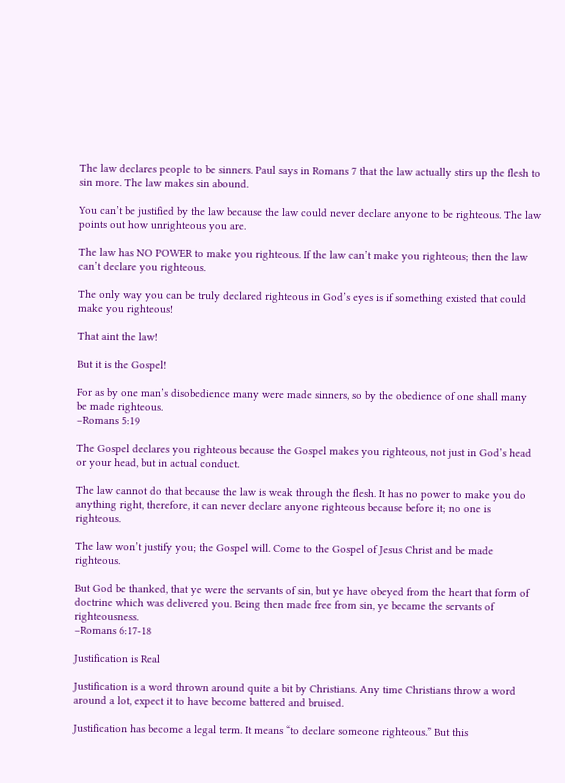The law declares people to be sinners. Paul says in Romans 7 that the law actually stirs up the flesh to sin more. The law makes sin abound.

You can’t be justified by the law because the law could never declare anyone to be righteous. The law points out how unrighteous you are.

The law has NO POWER to make you righteous. If the law can’t make you righteous; then the law can’t declare you righteous.

The only way you can be truly declared righteous in God’s eyes is if something existed that could make you righteous!

That aint the law!

But it is the Gospel!

For as by one man’s disobedience many were made sinners, so by the obedience of one shall many be made righteous.
–Romans 5:19

The Gospel declares you righteous because the Gospel makes you righteous, not just in God’s head or your head, but in actual conduct.

The law cannot do that because the law is weak through the flesh. It has no power to make you do anything right, therefore, it can never declare anyone righteous because before it; no one is righteous.

The law won’t justify you; the Gospel will. Come to the Gospel of Jesus Christ and be made righteous.

But God be thanked, that ye were the servants of sin, but ye have obeyed from the heart that form of doctrine which was delivered you. Being then made free from sin, ye became the servants of righteousness.
–Romans 6:17-18

Justification is Real

Justification is a word thrown around quite a bit by Christians. Any time Christians throw a word around a lot, expect it to have become battered and bruised.

Justification has become a legal term. It means “to declare someone righteous.” But this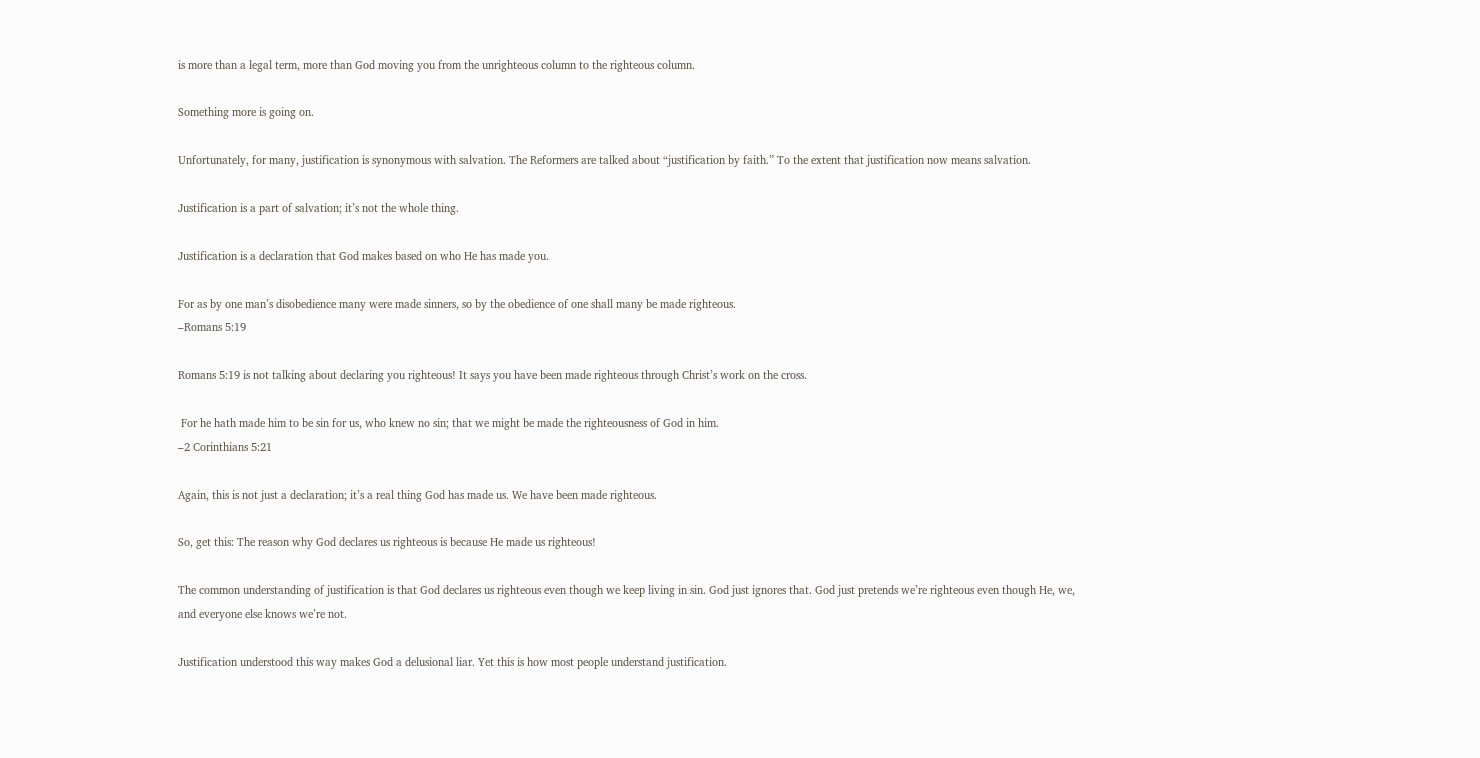is more than a legal term, more than God moving you from the unrighteous column to the righteous column.

Something more is going on.

Unfortunately, for many, justification is synonymous with salvation. The Reformers are talked about “justification by faith.” To the extent that justification now means salvation.

Justification is a part of salvation; it’s not the whole thing.

Justification is a declaration that God makes based on who He has made you.

For as by one man’s disobedience many were made sinners, so by the obedience of one shall many be made righteous.
–Romans 5:19

Romans 5:19 is not talking about declaring you righteous! It says you have been made righteous through Christ’s work on the cross.

 For he hath made him to be sin for us, who knew no sin; that we might be made the righteousness of God in him.
–2 Corinthians 5:21

Again, this is not just a declaration; it’s a real thing God has made us. We have been made righteous.

So, get this: The reason why God declares us righteous is because He made us righteous!

The common understanding of justification is that God declares us righteous even though we keep living in sin. God just ignores that. God just pretends we’re righteous even though He, we, and everyone else knows we’re not.

Justification understood this way makes God a delusional liar. Yet this is how most people understand justification.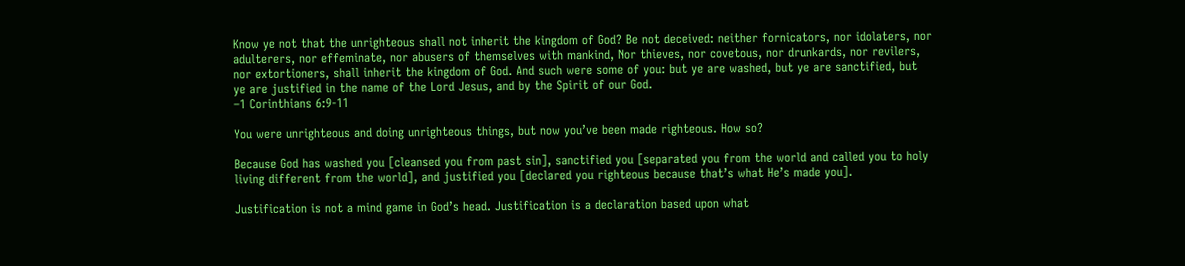Know ye not that the unrighteous shall not inherit the kingdom of God? Be not deceived: neither fornicators, nor idolaters, nor adulterers, nor effeminate, nor abusers of themselves with mankind, Nor thieves, nor covetous, nor drunkards, nor revilers, nor extortioners, shall inherit the kingdom of God. And such were some of you: but ye are washed, but ye are sanctified, but ye are justified in the name of the Lord Jesus, and by the Spirit of our God.
–1 Corinthians 6:9-11

You were unrighteous and doing unrighteous things, but now you’ve been made righteous. How so?

Because God has washed you [cleansed you from past sin], sanctified you [separated you from the world and called you to holy living different from the world], and justified you [declared you righteous because that’s what He’s made you].

Justification is not a mind game in God’s head. Justification is a declaration based upon what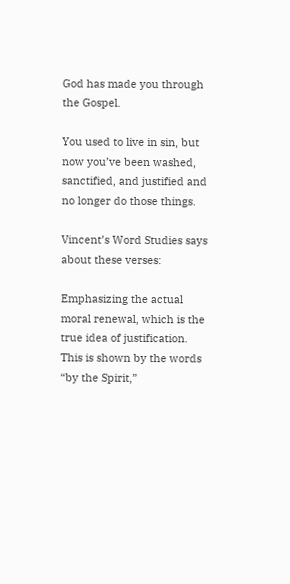God has made you through the Gospel.

You used to live in sin, but now you’ve been washed, sanctified, and justified and no longer do those things.

Vincent’s Word Studies says about these verses:

Emphasizing the actual moral renewal, which is the true idea of justification. This is shown by the words “by the Spirit,”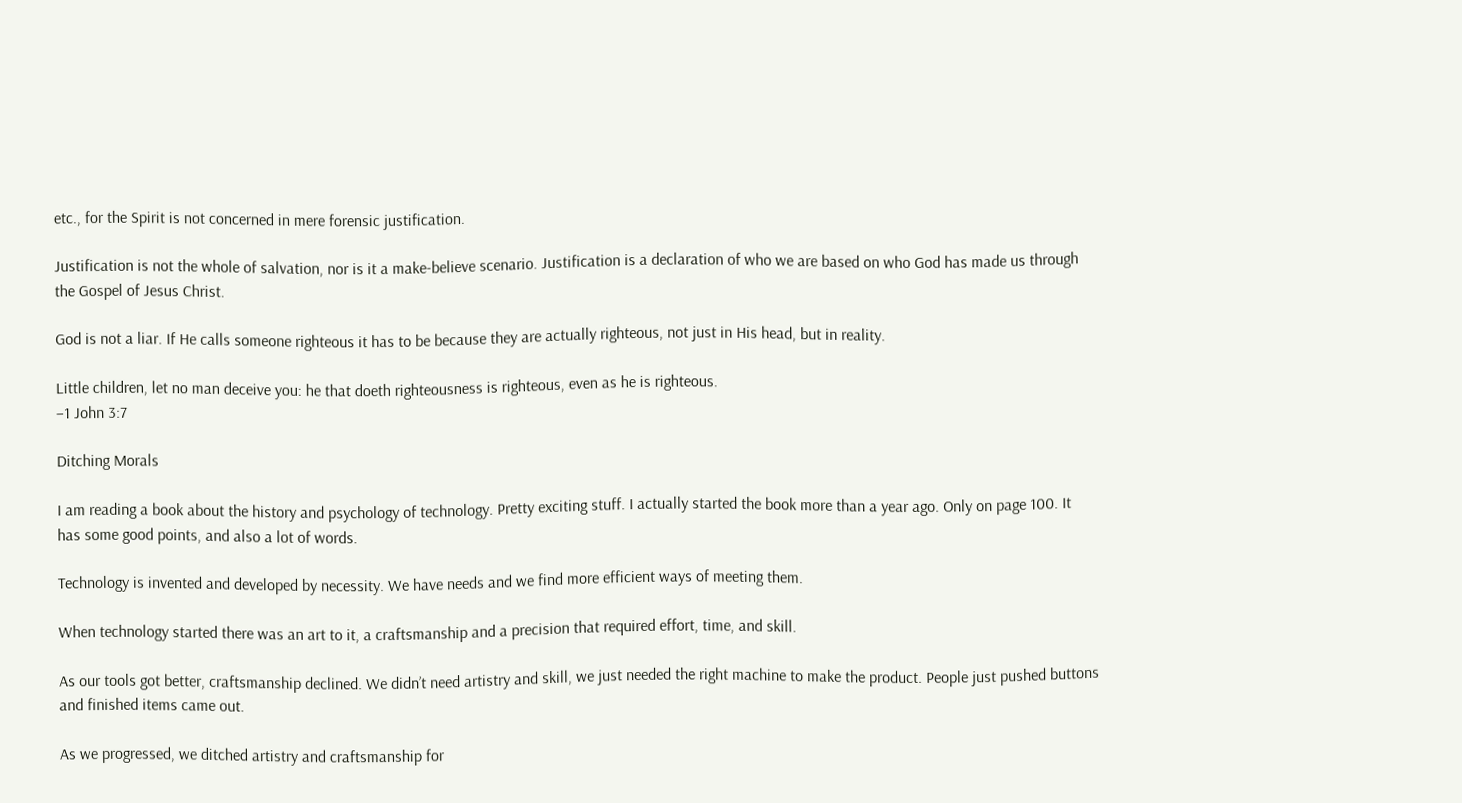etc., for the Spirit is not concerned in mere forensic justification.

Justification is not the whole of salvation, nor is it a make-believe scenario. Justification is a declaration of who we are based on who God has made us through the Gospel of Jesus Christ.

God is not a liar. If He calls someone righteous it has to be because they are actually righteous, not just in His head, but in reality.

Little children, let no man deceive you: he that doeth righteousness is righteous, even as he is righteous.
–1 John 3:7

Ditching Morals

I am reading a book about the history and psychology of technology. Pretty exciting stuff. I actually started the book more than a year ago. Only on page 100. It has some good points, and also a lot of words.

Technology is invented and developed by necessity. We have needs and we find more efficient ways of meeting them.

When technology started there was an art to it, a craftsmanship and a precision that required effort, time, and skill.

As our tools got better, craftsmanship declined. We didn’t need artistry and skill, we just needed the right machine to make the product. People just pushed buttons and finished items came out.

As we progressed, we ditched artistry and craftsmanship for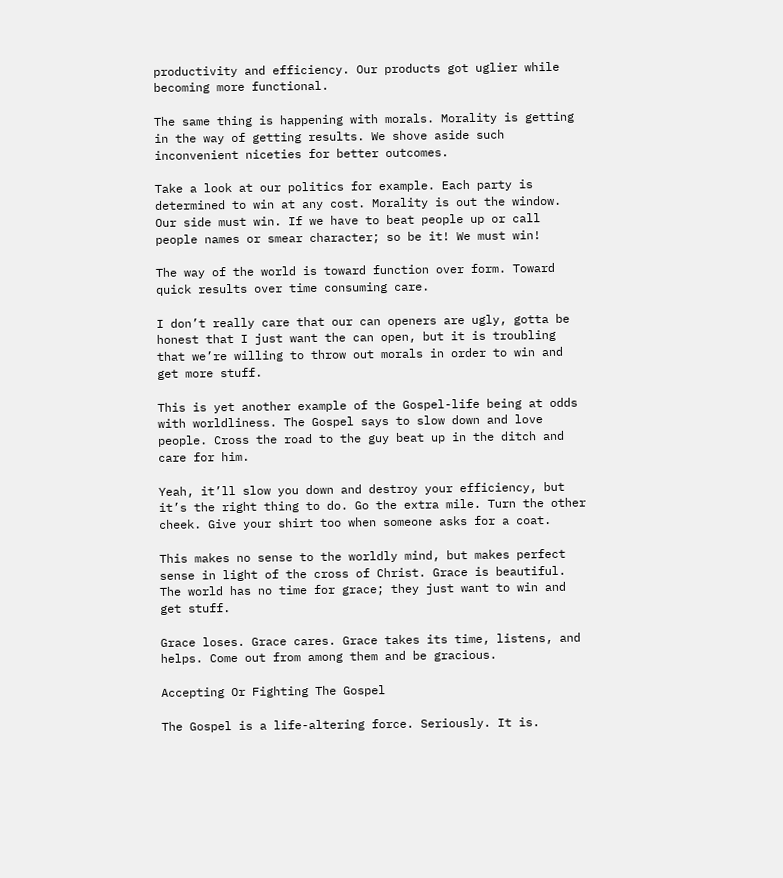productivity and efficiency. Our products got uglier while becoming more functional.

The same thing is happening with morals. Morality is getting in the way of getting results. We shove aside such inconvenient niceties for better outcomes.

Take a look at our politics for example. Each party is determined to win at any cost. Morality is out the window. Our side must win. If we have to beat people up or call people names or smear character; so be it! We must win!

The way of the world is toward function over form. Toward quick results over time consuming care.

I don’t really care that our can openers are ugly, gotta be honest that I just want the can open, but it is troubling that we’re willing to throw out morals in order to win and get more stuff.

This is yet another example of the Gospel-life being at odds with worldliness. The Gospel says to slow down and love people. Cross the road to the guy beat up in the ditch and care for him.

Yeah, it’ll slow you down and destroy your efficiency, but it’s the right thing to do. Go the extra mile. Turn the other cheek. Give your shirt too when someone asks for a coat.

This makes no sense to the worldly mind, but makes perfect sense in light of the cross of Christ. Grace is beautiful. The world has no time for grace; they just want to win and get stuff.

Grace loses. Grace cares. Grace takes its time, listens, and helps. Come out from among them and be gracious.

Accepting Or Fighting The Gospel

The Gospel is a life-altering force. Seriously. It is.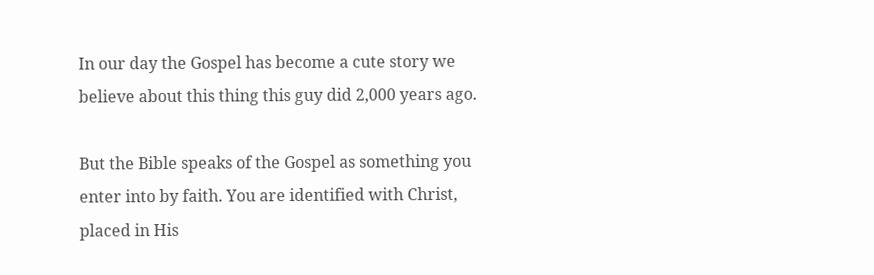In our day the Gospel has become a cute story we believe about this thing this guy did 2,000 years ago.

But the Bible speaks of the Gospel as something you enter into by faith. You are identified with Christ, placed in His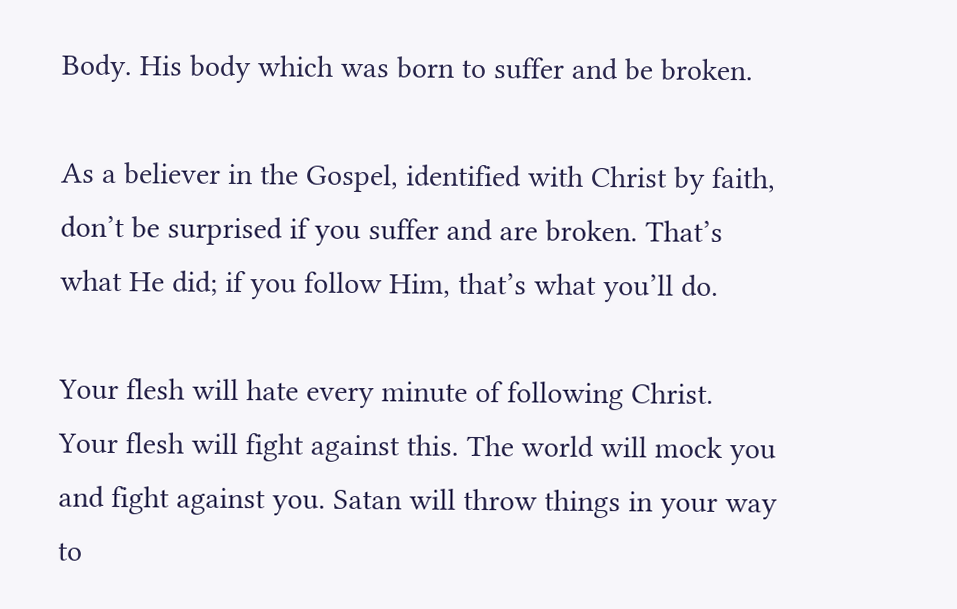Body. His body which was born to suffer and be broken.

As a believer in the Gospel, identified with Christ by faith, don’t be surprised if you suffer and are broken. That’s what He did; if you follow Him, that’s what you’ll do.

Your flesh will hate every minute of following Christ. Your flesh will fight against this. The world will mock you and fight against you. Satan will throw things in your way to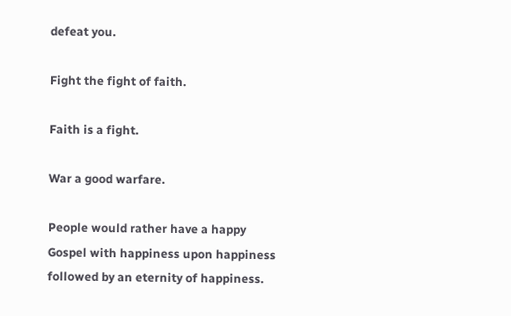defeat you.

Fight the fight of faith.

Faith is a fight.

War a good warfare.

People would rather have a happy Gospel with happiness upon happiness followed by an eternity of happiness.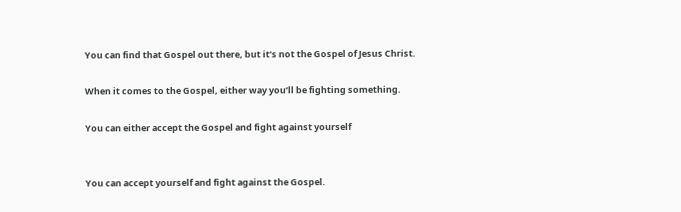You can find that Gospel out there, but it’s not the Gospel of Jesus Christ.

When it comes to the Gospel, either way you’ll be fighting something.

You can either accept the Gospel and fight against yourself


You can accept yourself and fight against the Gospel.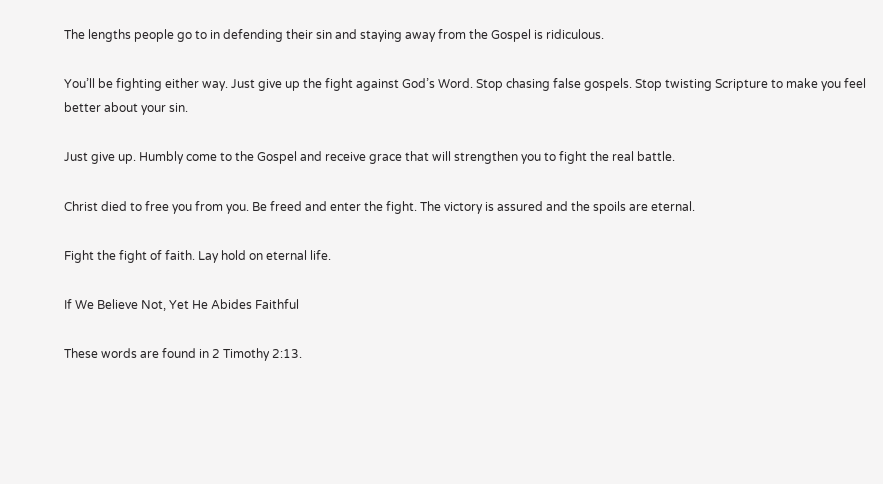The lengths people go to in defending their sin and staying away from the Gospel is ridiculous.

You’ll be fighting either way. Just give up the fight against God’s Word. Stop chasing false gospels. Stop twisting Scripture to make you feel better about your sin.

Just give up. Humbly come to the Gospel and receive grace that will strengthen you to fight the real battle.

Christ died to free you from you. Be freed and enter the fight. The victory is assured and the spoils are eternal.

Fight the fight of faith. Lay hold on eternal life.

If We Believe Not, Yet He Abides Faithful

These words are found in 2 Timothy 2:13.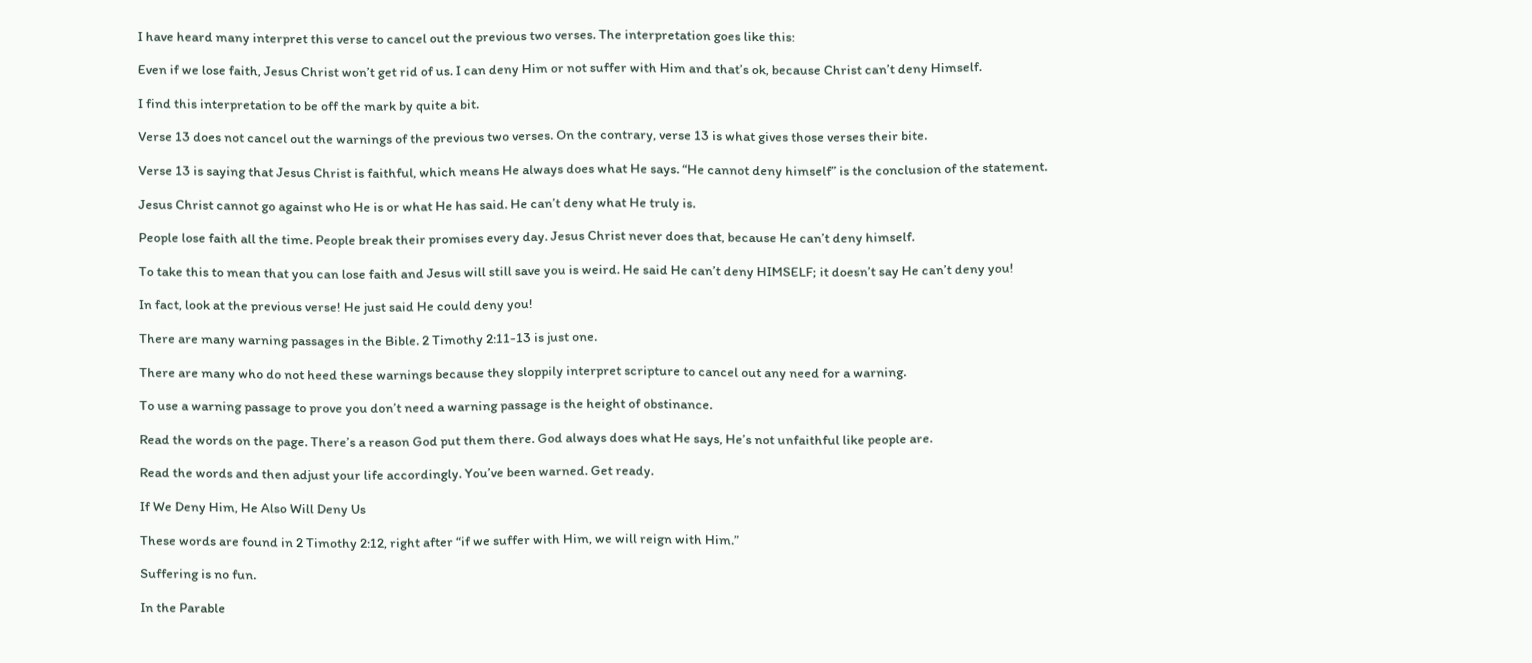I have heard many interpret this verse to cancel out the previous two verses. The interpretation goes like this:

Even if we lose faith, Jesus Christ won’t get rid of us. I can deny Him or not suffer with Him and that’s ok, because Christ can’t deny Himself.

I find this interpretation to be off the mark by quite a bit.

Verse 13 does not cancel out the warnings of the previous two verses. On the contrary, verse 13 is what gives those verses their bite.

Verse 13 is saying that Jesus Christ is faithful, which means He always does what He says. “He cannot deny himself” is the conclusion of the statement.

Jesus Christ cannot go against who He is or what He has said. He can’t deny what He truly is.

People lose faith all the time. People break their promises every day. Jesus Christ never does that, because He can’t deny himself.

To take this to mean that you can lose faith and Jesus will still save you is weird. He said He can’t deny HIMSELF; it doesn’t say He can’t deny you!

In fact, look at the previous verse! He just said He could deny you!

There are many warning passages in the Bible. 2 Timothy 2:11-13 is just one.

There are many who do not heed these warnings because they sloppily interpret scripture to cancel out any need for a warning.

To use a warning passage to prove you don’t need a warning passage is the height of obstinance.

Read the words on the page. There’s a reason God put them there. God always does what He says, He’s not unfaithful like people are.

Read the words and then adjust your life accordingly. You’ve been warned. Get ready.

If We Deny Him, He Also Will Deny Us

These words are found in 2 Timothy 2:12, right after “if we suffer with Him, we will reign with Him.”

Suffering is no fun.

In the Parable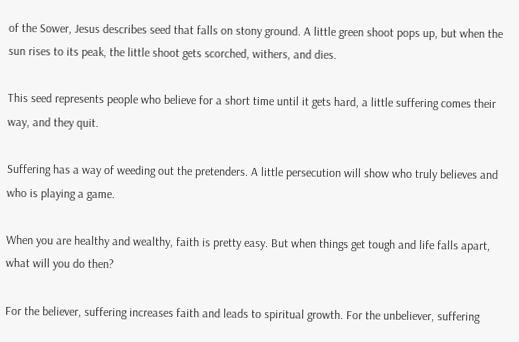of the Sower, Jesus describes seed that falls on stony ground. A little green shoot pops up, but when the sun rises to its peak, the little shoot gets scorched, withers, and dies.

This seed represents people who believe for a short time until it gets hard, a little suffering comes their way, and they quit.

Suffering has a way of weeding out the pretenders. A little persecution will show who truly believes and who is playing a game.

When you are healthy and wealthy, faith is pretty easy. But when things get tough and life falls apart, what will you do then?

For the believer, suffering increases faith and leads to spiritual growth. For the unbeliever, suffering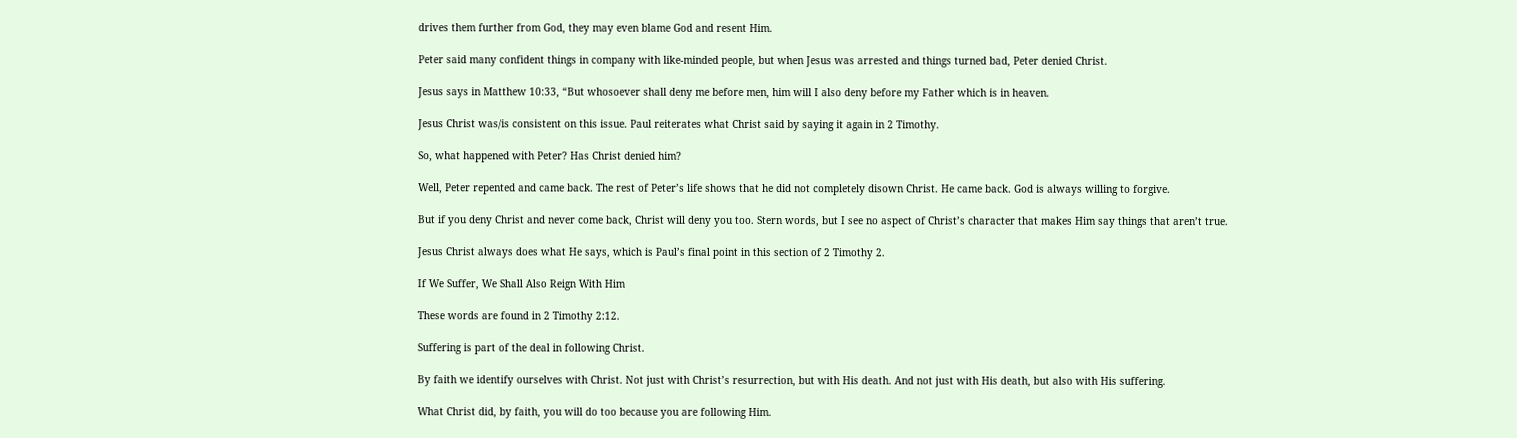drives them further from God, they may even blame God and resent Him.

Peter said many confident things in company with like-minded people, but when Jesus was arrested and things turned bad, Peter denied Christ.

Jesus says in Matthew 10:33, “But whosoever shall deny me before men, him will I also deny before my Father which is in heaven.

Jesus Christ was/is consistent on this issue. Paul reiterates what Christ said by saying it again in 2 Timothy.

So, what happened with Peter? Has Christ denied him?

Well, Peter repented and came back. The rest of Peter’s life shows that he did not completely disown Christ. He came back. God is always willing to forgive.

But if you deny Christ and never come back, Christ will deny you too. Stern words, but I see no aspect of Christ’s character that makes Him say things that aren’t true.

Jesus Christ always does what He says, which is Paul’s final point in this section of 2 Timothy 2.

If We Suffer, We Shall Also Reign With Him

These words are found in 2 Timothy 2:12.

Suffering is part of the deal in following Christ.

By faith we identify ourselves with Christ. Not just with Christ’s resurrection, but with His death. And not just with His death, but also with His suffering.

What Christ did, by faith, you will do too because you are following Him.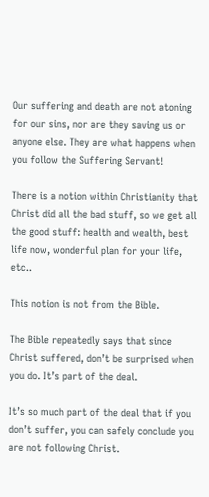Our suffering and death are not atoning for our sins, nor are they saving us or anyone else. They are what happens when you follow the Suffering Servant!

There is a notion within Christianity that Christ did all the bad stuff, so we get all the good stuff: health and wealth, best life now, wonderful plan for your life, etc..

This notion is not from the Bible.

The Bible repeatedly says that since Christ suffered, don’t be surprised when you do. It’s part of the deal.

It’s so much part of the deal that if you don’t suffer, you can safely conclude you are not following Christ.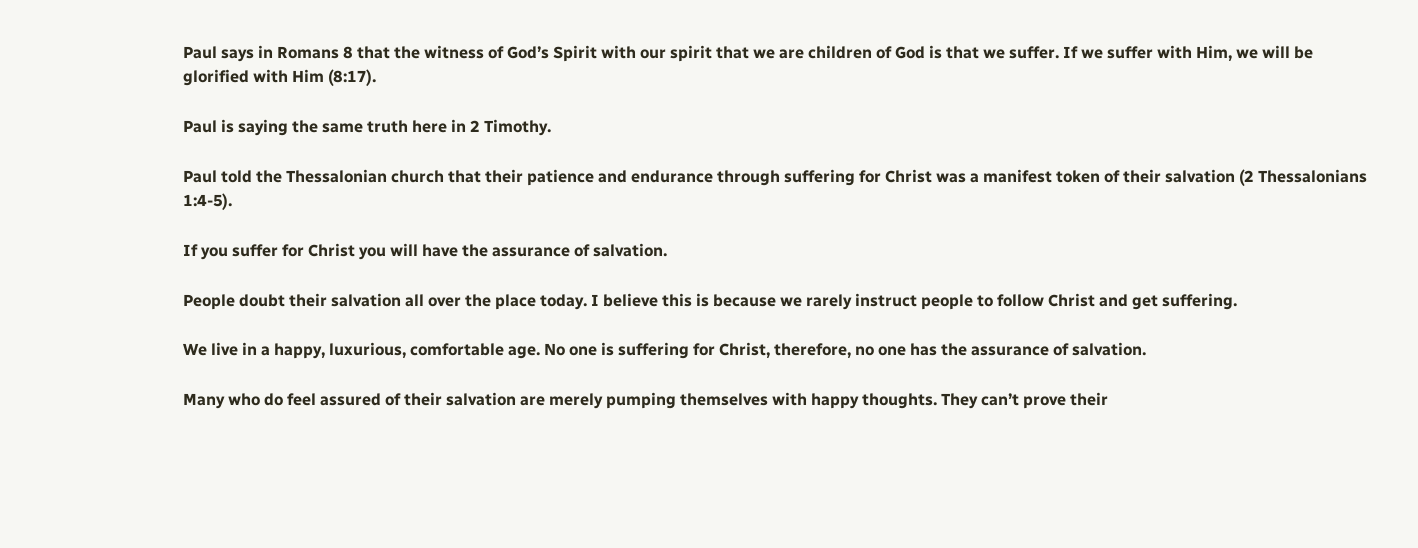Paul says in Romans 8 that the witness of God’s Spirit with our spirit that we are children of God is that we suffer. If we suffer with Him, we will be glorified with Him (8:17).

Paul is saying the same truth here in 2 Timothy.

Paul told the Thessalonian church that their patience and endurance through suffering for Christ was a manifest token of their salvation (2 Thessalonians 1:4-5).

If you suffer for Christ you will have the assurance of salvation.

People doubt their salvation all over the place today. I believe this is because we rarely instruct people to follow Christ and get suffering.

We live in a happy, luxurious, comfortable age. No one is suffering for Christ, therefore, no one has the assurance of salvation.

Many who do feel assured of their salvation are merely pumping themselves with happy thoughts. They can’t prove their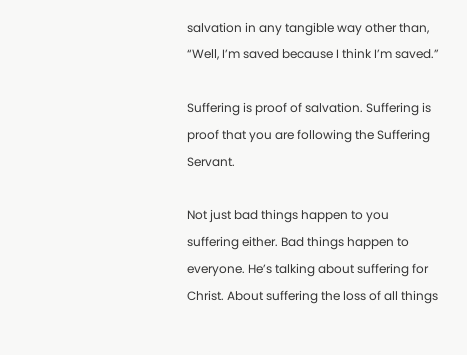salvation in any tangible way other than, “Well, I’m saved because I think I’m saved.”

Suffering is proof of salvation. Suffering is proof that you are following the Suffering Servant.

Not just bad things happen to you suffering either. Bad things happen to everyone. He’s talking about suffering for Christ. About suffering the loss of all things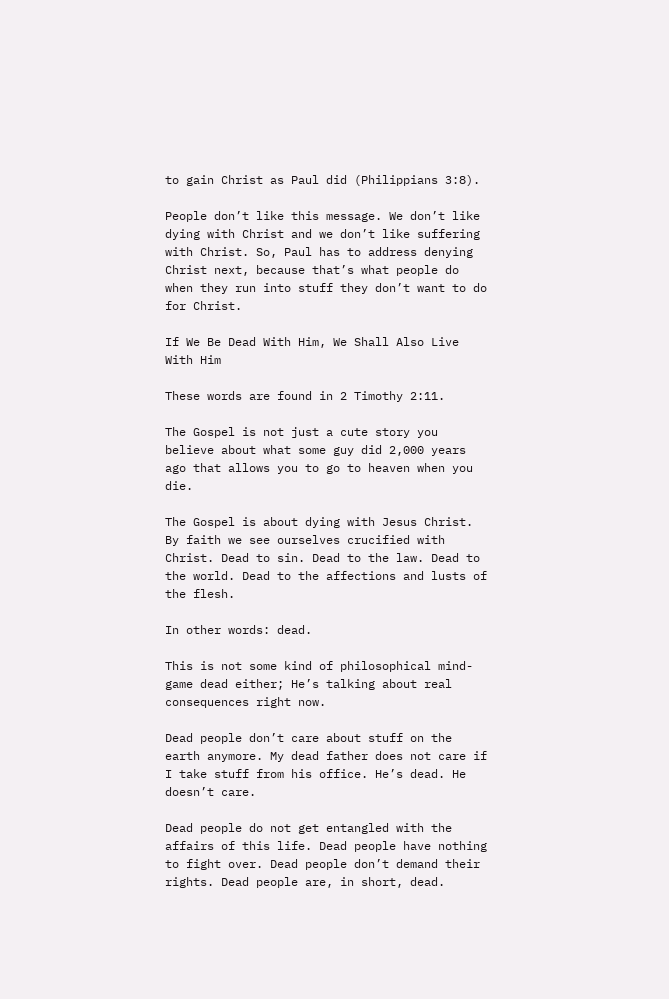to gain Christ as Paul did (Philippians 3:8).

People don’t like this message. We don’t like dying with Christ and we don’t like suffering with Christ. So, Paul has to address denying Christ next, because that’s what people do when they run into stuff they don’t want to do for Christ.

If We Be Dead With Him, We Shall Also Live With Him

These words are found in 2 Timothy 2:11.

The Gospel is not just a cute story you believe about what some guy did 2,000 years ago that allows you to go to heaven when you die.

The Gospel is about dying with Jesus Christ. By faith we see ourselves crucified with Christ. Dead to sin. Dead to the law. Dead to the world. Dead to the affections and lusts of the flesh.

In other words: dead.

This is not some kind of philosophical mind-game dead either; He’s talking about real consequences right now.

Dead people don’t care about stuff on the earth anymore. My dead father does not care if I take stuff from his office. He’s dead. He doesn’t care.

Dead people do not get entangled with the affairs of this life. Dead people have nothing to fight over. Dead people don’t demand their rights. Dead people are, in short, dead.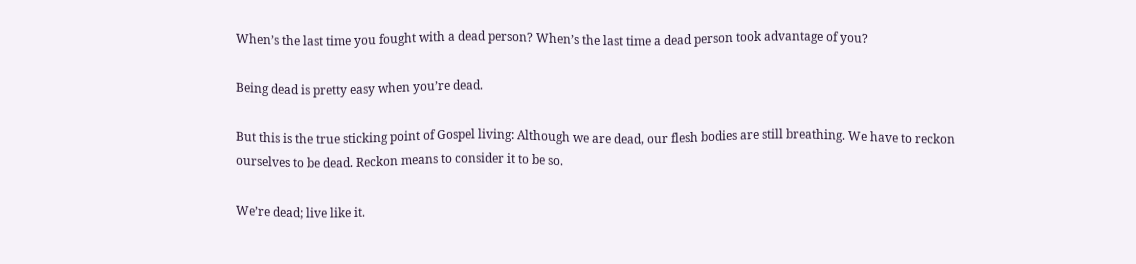When’s the last time you fought with a dead person? When’s the last time a dead person took advantage of you?

Being dead is pretty easy when you’re dead.

But this is the true sticking point of Gospel living: Although we are dead, our flesh bodies are still breathing. We have to reckon ourselves to be dead. Reckon means to consider it to be so.

We’re dead; live like it.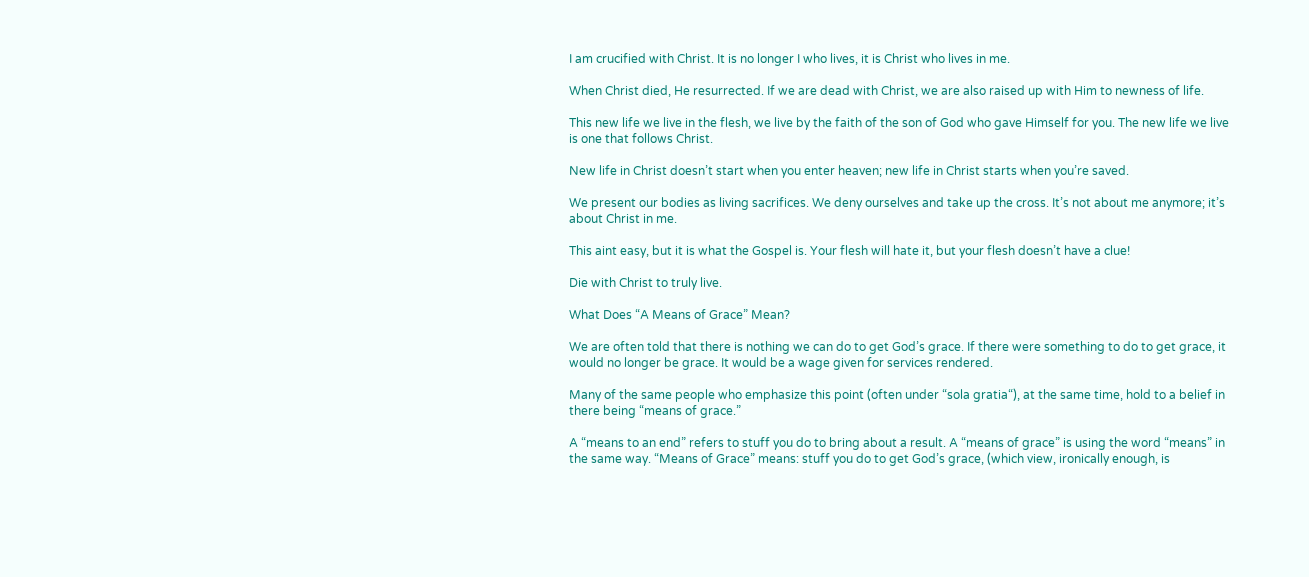I am crucified with Christ. It is no longer I who lives, it is Christ who lives in me.

When Christ died, He resurrected. If we are dead with Christ, we are also raised up with Him to newness of life.

This new life we live in the flesh, we live by the faith of the son of God who gave Himself for you. The new life we live is one that follows Christ.

New life in Christ doesn’t start when you enter heaven; new life in Christ starts when you’re saved.

We present our bodies as living sacrifices. We deny ourselves and take up the cross. It’s not about me anymore; it’s about Christ in me.

This aint easy, but it is what the Gospel is. Your flesh will hate it, but your flesh doesn’t have a clue!

Die with Christ to truly live.

What Does “A Means of Grace” Mean?

We are often told that there is nothing we can do to get God’s grace. If there were something to do to get grace, it would no longer be grace. It would be a wage given for services rendered.

Many of the same people who emphasize this point (often under “sola gratia“), at the same time, hold to a belief in there being “means of grace.”

A “means to an end” refers to stuff you do to bring about a result. A “means of grace” is using the word “means” in the same way. “Means of Grace” means: stuff you do to get God’s grace, (which view, ironically enough, is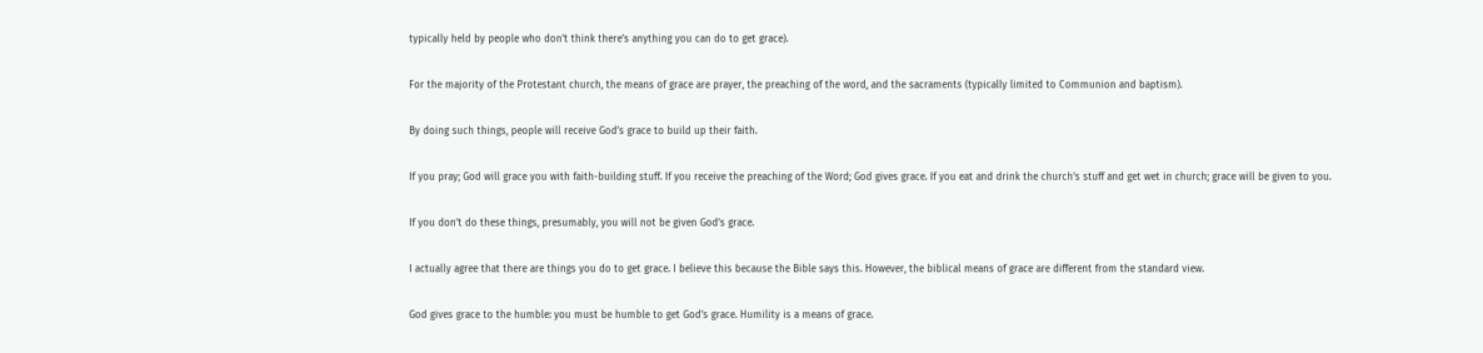typically held by people who don’t think there’s anything you can do to get grace).

For the majority of the Protestant church, the means of grace are prayer, the preaching of the word, and the sacraments (typically limited to Communion and baptism).

By doing such things, people will receive God’s grace to build up their faith.

If you pray; God will grace you with faith-building stuff. If you receive the preaching of the Word; God gives grace. If you eat and drink the church’s stuff and get wet in church; grace will be given to you.

If you don’t do these things, presumably, you will not be given God’s grace.

I actually agree that there are things you do to get grace. I believe this because the Bible says this. However, the biblical means of grace are different from the standard view.

God gives grace to the humble: you must be humble to get God’s grace. Humility is a means of grace.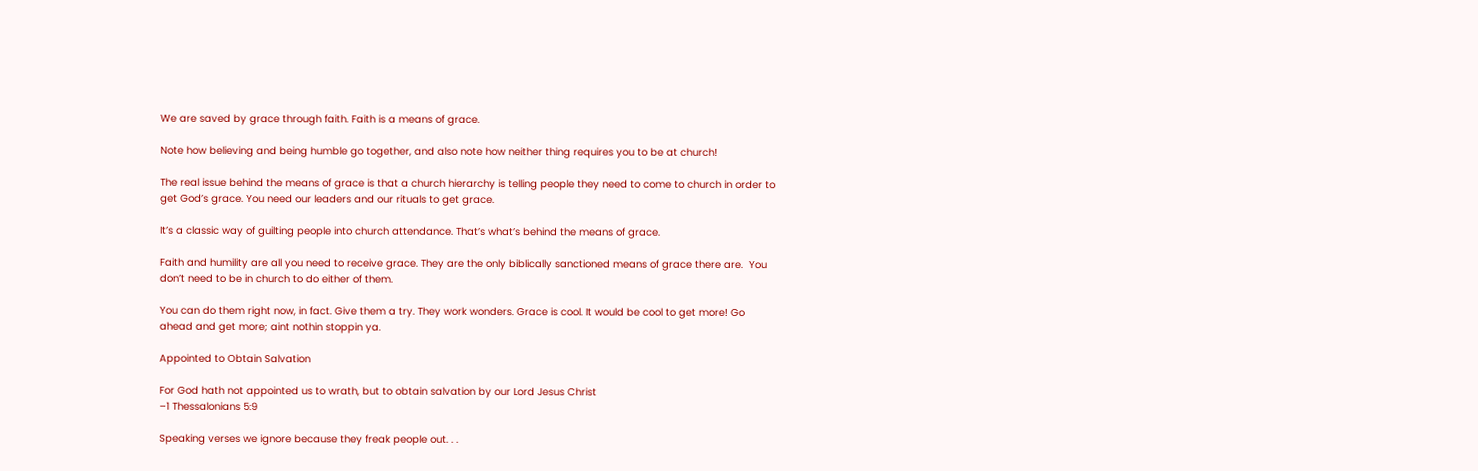We are saved by grace through faith. Faith is a means of grace.

Note how believing and being humble go together, and also note how neither thing requires you to be at church!

The real issue behind the means of grace is that a church hierarchy is telling people they need to come to church in order to get God’s grace. You need our leaders and our rituals to get grace.

It’s a classic way of guilting people into church attendance. That’s what’s behind the means of grace.

Faith and humility are all you need to receive grace. They are the only biblically sanctioned means of grace there are.  You don’t need to be in church to do either of them.

You can do them right now, in fact. Give them a try. They work wonders. Grace is cool. It would be cool to get more! Go ahead and get more; aint nothin stoppin ya.

Appointed to Obtain Salvation

For God hath not appointed us to wrath, but to obtain salvation by our Lord Jesus Christ
–1 Thessalonians 5:9

Speaking verses we ignore because they freak people out. . .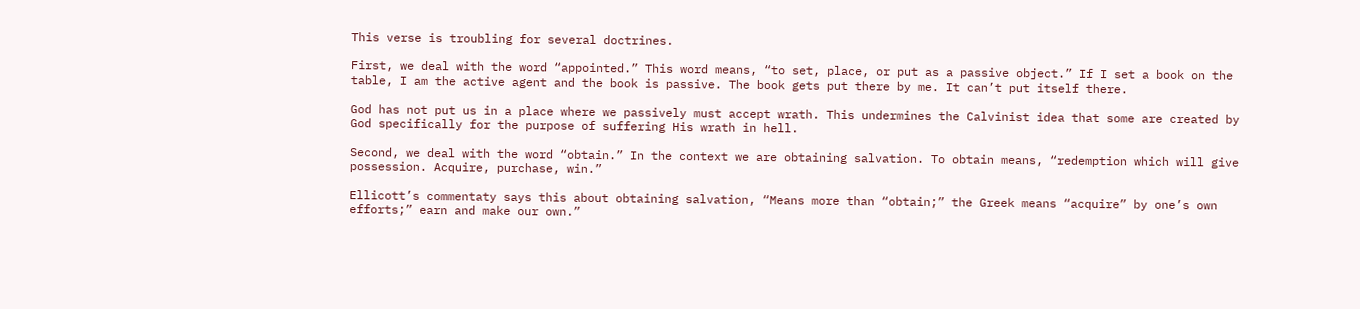This verse is troubling for several doctrines.

First, we deal with the word “appointed.” This word means, “to set, place, or put as a passive object.” If I set a book on the table, I am the active agent and the book is passive. The book gets put there by me. It can’t put itself there.

God has not put us in a place where we passively must accept wrath. This undermines the Calvinist idea that some are created by God specifically for the purpose of suffering His wrath in hell.

Second, we deal with the word “obtain.” In the context we are obtaining salvation. To obtain means, “redemption which will give possession. Acquire, purchase, win.”

Ellicott’s commentaty says this about obtaining salvation, “Means more than “obtain;” the Greek means “acquire” by one’s own efforts;” earn and make our own.”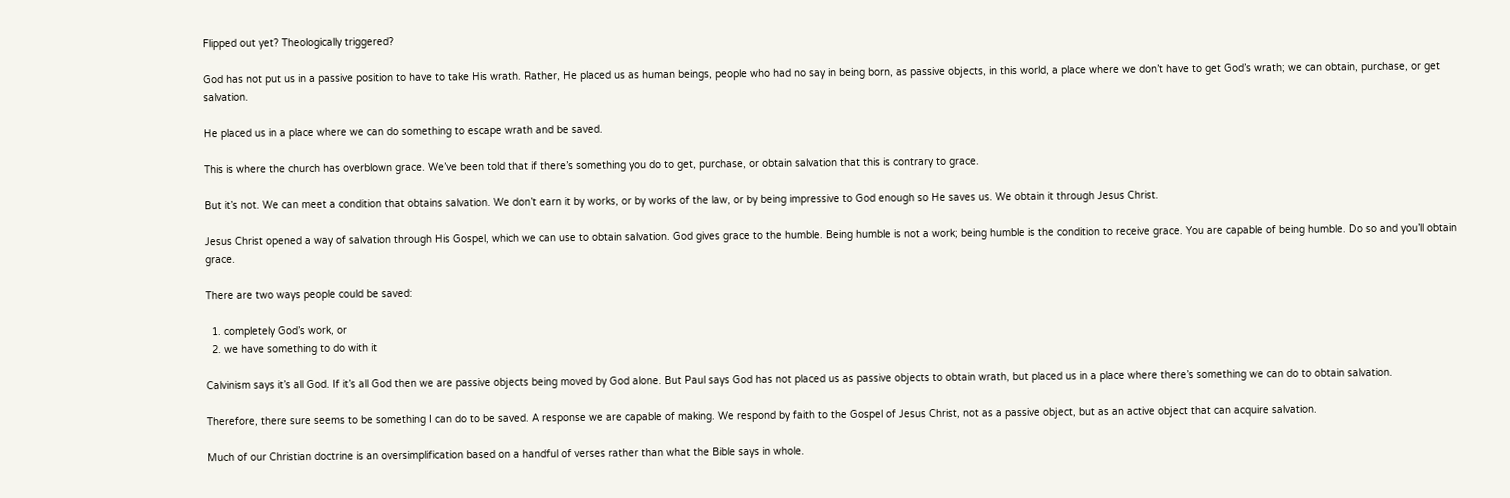Flipped out yet? Theologically triggered?

God has not put us in a passive position to have to take His wrath. Rather, He placed us as human beings, people who had no say in being born, as passive objects, in this world, a place where we don’t have to get God’s wrath; we can obtain, purchase, or get salvation.

He placed us in a place where we can do something to escape wrath and be saved.

This is where the church has overblown grace. We’ve been told that if there’s something you do to get, purchase, or obtain salvation that this is contrary to grace.

But it’s not. We can meet a condition that obtains salvation. We don’t earn it by works, or by works of the law, or by being impressive to God enough so He saves us. We obtain it through Jesus Christ.

Jesus Christ opened a way of salvation through His Gospel, which we can use to obtain salvation. God gives grace to the humble. Being humble is not a work; being humble is the condition to receive grace. You are capable of being humble. Do so and you’ll obtain grace.

There are two ways people could be saved:

  1. completely God’s work, or
  2. we have something to do with it

Calvinism says it’s all God. If it’s all God then we are passive objects being moved by God alone. But Paul says God has not placed us as passive objects to obtain wrath, but placed us in a place where there’s something we can do to obtain salvation.

Therefore, there sure seems to be something I can do to be saved. A response we are capable of making. We respond by faith to the Gospel of Jesus Christ, not as a passive object, but as an active object that can acquire salvation.

Much of our Christian doctrine is an oversimplification based on a handful of verses rather than what the Bible says in whole.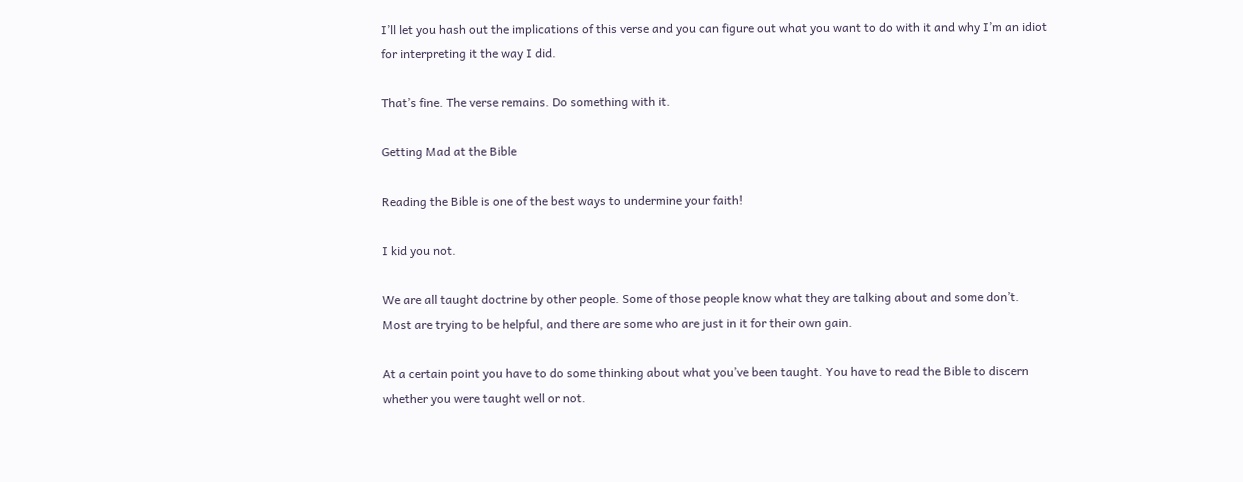I’ll let you hash out the implications of this verse and you can figure out what you want to do with it and why I’m an idiot for interpreting it the way I did.

That’s fine. The verse remains. Do something with it.

Getting Mad at the Bible

Reading the Bible is one of the best ways to undermine your faith!

I kid you not.

We are all taught doctrine by other people. Some of those people know what they are talking about and some don’t. Most are trying to be helpful, and there are some who are just in it for their own gain.

At a certain point you have to do some thinking about what you’ve been taught. You have to read the Bible to discern whether you were taught well or not.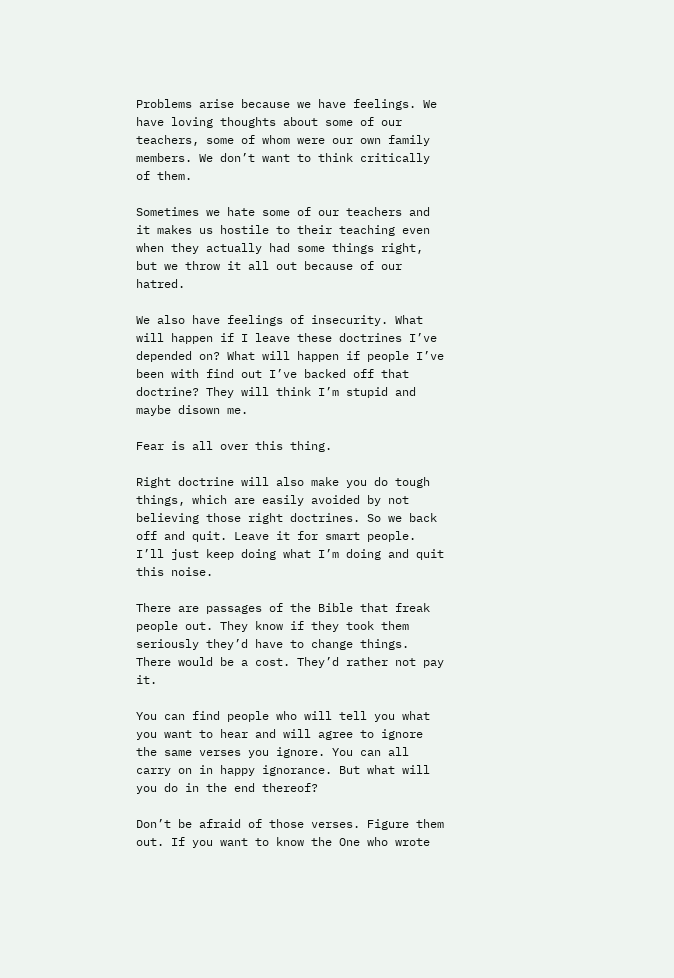Problems arise because we have feelings. We have loving thoughts about some of our teachers, some of whom were our own family members. We don’t want to think critically of them.

Sometimes we hate some of our teachers and it makes us hostile to their teaching even when they actually had some things right, but we throw it all out because of our hatred.

We also have feelings of insecurity. What will happen if I leave these doctrines I’ve depended on? What will happen if people I’ve been with find out I’ve backed off that doctrine? They will think I’m stupid and maybe disown me.

Fear is all over this thing.

Right doctrine will also make you do tough things, which are easily avoided by not believing those right doctrines. So we back off and quit. Leave it for smart people. I’ll just keep doing what I’m doing and quit this noise.

There are passages of the Bible that freak people out. They know if they took them seriously they’d have to change things. There would be a cost. They’d rather not pay it.

You can find people who will tell you what you want to hear and will agree to ignore the same verses you ignore. You can all carry on in happy ignorance. But what will you do in the end thereof?

Don’t be afraid of those verses. Figure them out. If you want to know the One who wrote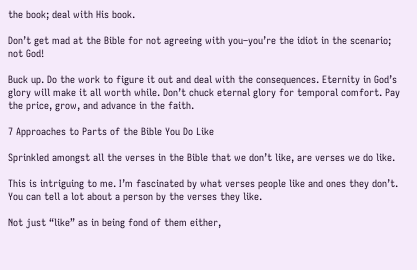the book; deal with His book.

Don’t get mad at the Bible for not agreeing with you–you’re the idiot in the scenario; not God!

Buck up. Do the work to figure it out and deal with the consequences. Eternity in God’s glory will make it all worth while. Don’t chuck eternal glory for temporal comfort. Pay the price, grow, and advance in the faith.

7 Approaches to Parts of the Bible You Do Like

Sprinkled amongst all the verses in the Bible that we don’t like, are verses we do like.

This is intriguing to me. I’m fascinated by what verses people like and ones they don’t. You can tell a lot about a person by the verses they like.

Not just “like” as in being fond of them either,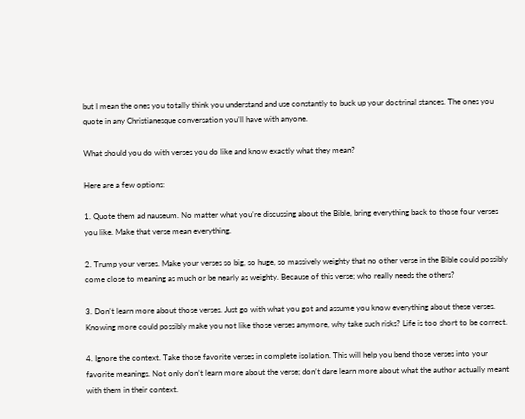but I mean the ones you totally think you understand and use constantly to buck up your doctrinal stances. The ones you quote in any Christianesque conversation you’ll have with anyone.

What should you do with verses you do like and know exactly what they mean?

Here are a few options:

1. Quote them ad nauseum. No matter what you’re discussing about the Bible, bring everything back to those four verses you like. Make that verse mean everything.

2. Trump your verses. Make your verses so big, so huge, so massively weighty that no other verse in the Bible could possibly come close to meaning as much or be nearly as weighty. Because of this verse; who really needs the others?

3. Don’t learn more about those verses. Just go with what you got and assume you know everything about these verses. Knowing more could possibly make you not like those verses anymore, why take such risks? Life is too short to be correct.

4. Ignore the context. Take those favorite verses in complete isolation. This will help you bend those verses into your favorite meanings. Not only don’t learn more about the verse; don’t dare learn more about what the author actually meant with them in their context.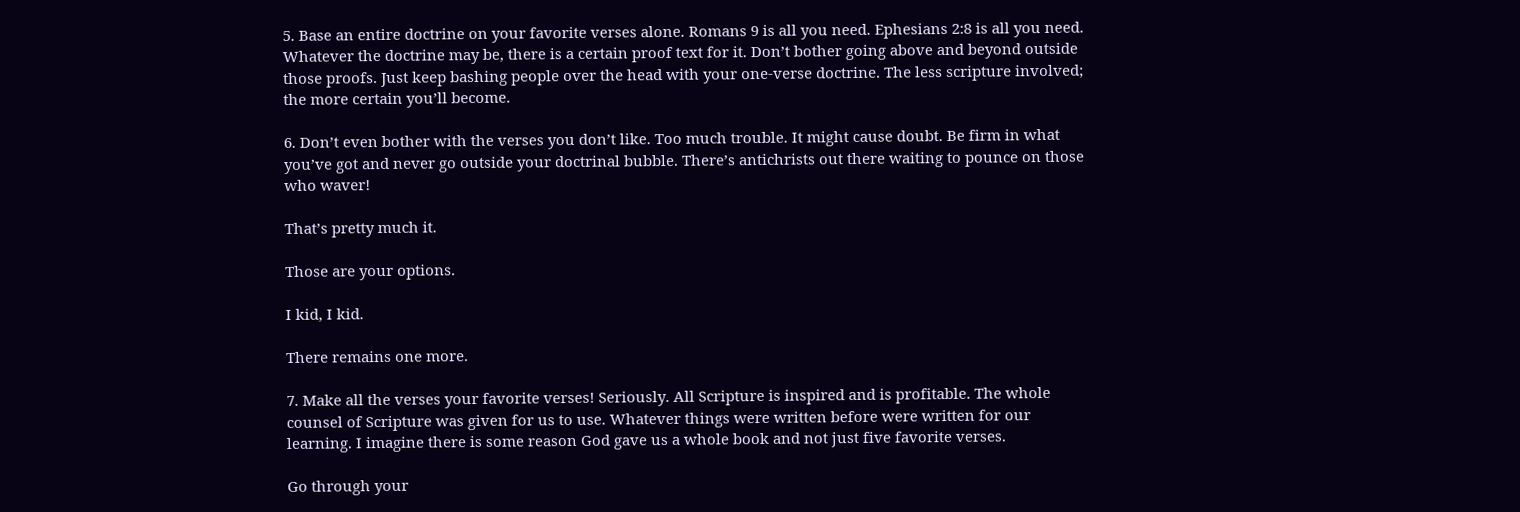5. Base an entire doctrine on your favorite verses alone. Romans 9 is all you need. Ephesians 2:8 is all you need. Whatever the doctrine may be, there is a certain proof text for it. Don’t bother going above and beyond outside those proofs. Just keep bashing people over the head with your one-verse doctrine. The less scripture involved; the more certain you’ll become.

6. Don’t even bother with the verses you don’t like. Too much trouble. It might cause doubt. Be firm in what you’ve got and never go outside your doctrinal bubble. There’s antichrists out there waiting to pounce on those who waver!

That’s pretty much it.

Those are your options.

I kid, I kid.

There remains one more.

7. Make all the verses your favorite verses! Seriously. All Scripture is inspired and is profitable. The whole counsel of Scripture was given for us to use. Whatever things were written before were written for our learning. I imagine there is some reason God gave us a whole book and not just five favorite verses.

Go through your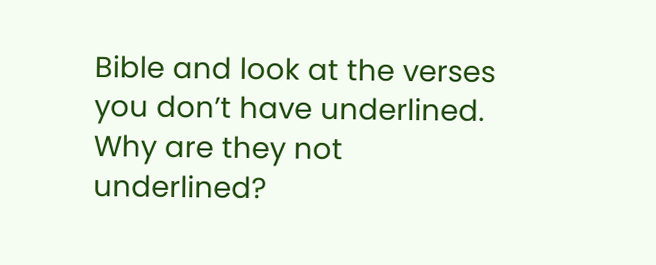Bible and look at the verses you don’t have underlined. Why are they not underlined?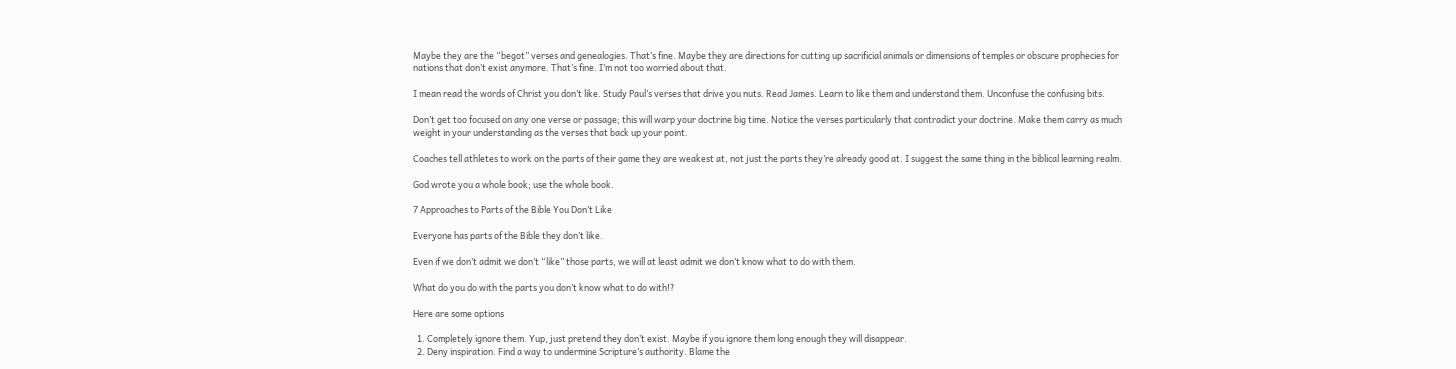Maybe they are the “begot” verses and genealogies. That’s fine. Maybe they are directions for cutting up sacrificial animals or dimensions of temples or obscure prophecies for nations that don’t exist anymore. That’s fine. I’m not too worried about that.

I mean read the words of Christ you don’t like. Study Paul’s verses that drive you nuts. Read James. Learn to like them and understand them. Unconfuse the confusing bits.

Don’t get too focused on any one verse or passage; this will warp your doctrine big time. Notice the verses particularly that contradict your doctrine. Make them carry as much weight in your understanding as the verses that back up your point.

Coaches tell athletes to work on the parts of their game they are weakest at, not just the parts they’re already good at. I suggest the same thing in the biblical learning realm.

God wrote you a whole book; use the whole book.

7 Approaches to Parts of the Bible You Don’t Like

Everyone has parts of the Bible they don’t like.

Even if we don’t admit we don’t “like” those parts, we will at least admit we don’t know what to do with them.

What do you do with the parts you don’t know what to do with!?

Here are some options

  1. Completely ignore them. Yup, just pretend they don’t exist. Maybe if you ignore them long enough they will disappear.
  2. Deny inspiration. Find a way to undermine Scripture’s authority. Blame the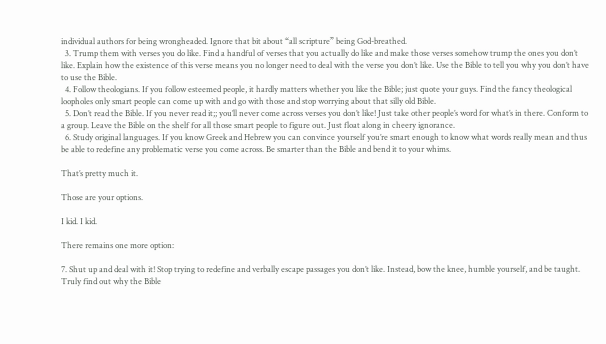individual authors for being wrongheaded. Ignore that bit about “all scripture” being God-breathed.
  3. Trump them with verses you do like. Find a handful of verses that you actually do like and make those verses somehow trump the ones you don’t like. Explain how the existence of this verse means you no longer need to deal with the verse you don’t like. Use the Bible to tell you why you don’t have to use the Bible.
  4. Follow theologians. If you follow esteemed people, it hardly matters whether you like the Bible; just quote your guys. Find the fancy theological loopholes only smart people can come up with and go with those and stop worrying about that silly old Bible.
  5. Don’t read the Bible. If you never read it;; you’ll never come across verses you don’t like! Just take other people’s word for what’s in there. Conform to a group. Leave the Bible on the shelf for all those smart people to figure out. Just float along in cheery ignorance.
  6. Study original languages. If you know Greek and Hebrew you can convince yourself you’re smart enough to know what words really mean and thus be able to redefine any problematic verse you come across. Be smarter than the Bible and bend it to your whims.

That’s pretty much it.

Those are your options.

I kid. I kid.

There remains one more option:

7. Shut up and deal with it! Stop trying to redefine and verbally escape passages you don’t like. Instead, bow the knee, humble yourself, and be taught. Truly find out why the Bible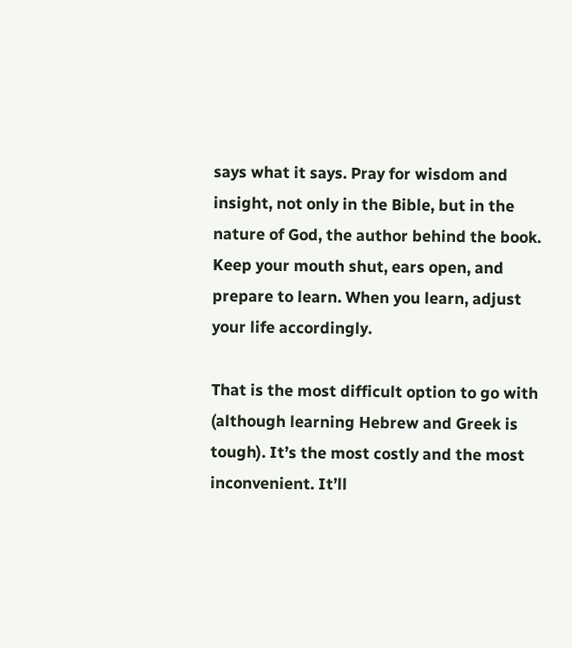says what it says. Pray for wisdom and insight, not only in the Bible, but in the nature of God, the author behind the book. Keep your mouth shut, ears open, and prepare to learn. When you learn, adjust your life accordingly.

That is the most difficult option to go with (although learning Hebrew and Greek is tough). It’s the most costly and the most inconvenient. It’ll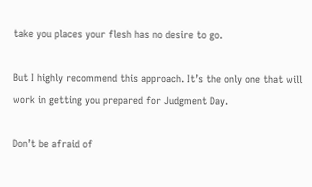take you places your flesh has no desire to go.

But I highly recommend this approach. It’s the only one that will work in getting you prepared for Judgment Day.

Don’t be afraid of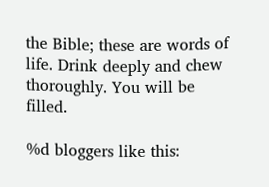the Bible; these are words of life. Drink deeply and chew thoroughly. You will be filled.

%d bloggers like this: